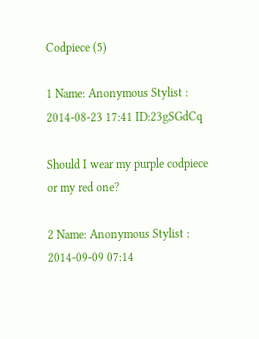Codpiece (5)

1 Name: Anonymous Stylist : 2014-08-23 17:41 ID:23gSGdCq

Should I wear my purple codpiece or my red one?

2 Name: Anonymous Stylist : 2014-09-09 07:14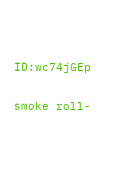ID:wc74jGEp

smoke roll-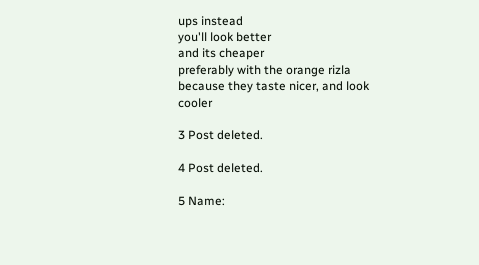ups instead
you'll look better
and its cheaper
preferably with the orange rizla
because they taste nicer, and look cooler

3 Post deleted.

4 Post deleted.

5 Name: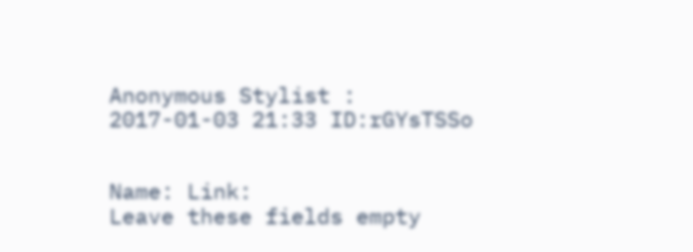Anonymous Stylist : 2017-01-03 21:33 ID:rGYsTSSo


Name: Link:
Leave these fields empty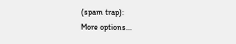(spam trap):
More options...